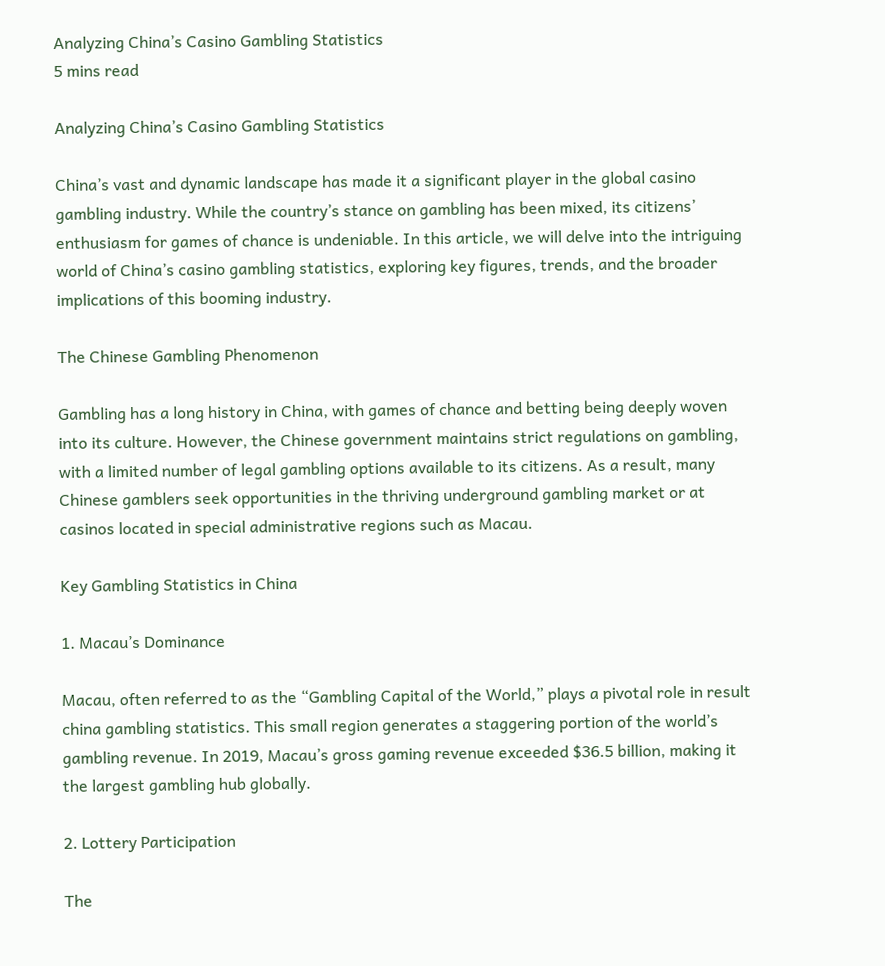Analyzing China’s Casino Gambling Statistics
5 mins read

Analyzing China’s Casino Gambling Statistics

China’s vast and dynamic landscape has made it a significant player in the global casino gambling industry. While the country’s stance on gambling has been mixed, its citizens’ enthusiasm for games of chance is undeniable. In this article, we will delve into the intriguing world of China’s casino gambling statistics, exploring key figures, trends, and the broader implications of this booming industry.

The Chinese Gambling Phenomenon

Gambling has a long history in China, with games of chance and betting being deeply woven into its culture. However, the Chinese government maintains strict regulations on gambling, with a limited number of legal gambling options available to its citizens. As a result, many Chinese gamblers seek opportunities in the thriving underground gambling market or at casinos located in special administrative regions such as Macau.

Key Gambling Statistics in China

1. Macau’s Dominance

Macau, often referred to as the “Gambling Capital of the World,” plays a pivotal role in result china gambling statistics. This small region generates a staggering portion of the world’s gambling revenue. In 2019, Macau’s gross gaming revenue exceeded $36.5 billion, making it the largest gambling hub globally.

2. Lottery Participation

The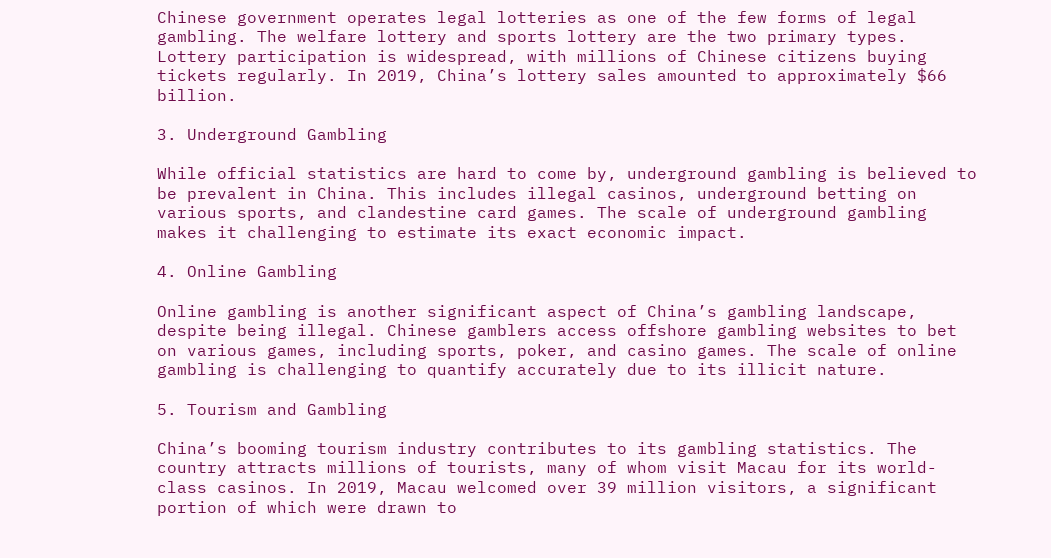Chinese government operates legal lotteries as one of the few forms of legal gambling. The welfare lottery and sports lottery are the two primary types. Lottery participation is widespread, with millions of Chinese citizens buying tickets regularly. In 2019, China’s lottery sales amounted to approximately $66 billion.

3. Underground Gambling

While official statistics are hard to come by, underground gambling is believed to be prevalent in China. This includes illegal casinos, underground betting on various sports, and clandestine card games. The scale of underground gambling makes it challenging to estimate its exact economic impact.

4. Online Gambling

Online gambling is another significant aspect of China’s gambling landscape, despite being illegal. Chinese gamblers access offshore gambling websites to bet on various games, including sports, poker, and casino games. The scale of online gambling is challenging to quantify accurately due to its illicit nature.

5. Tourism and Gambling

China’s booming tourism industry contributes to its gambling statistics. The country attracts millions of tourists, many of whom visit Macau for its world-class casinos. In 2019, Macau welcomed over 39 million visitors, a significant portion of which were drawn to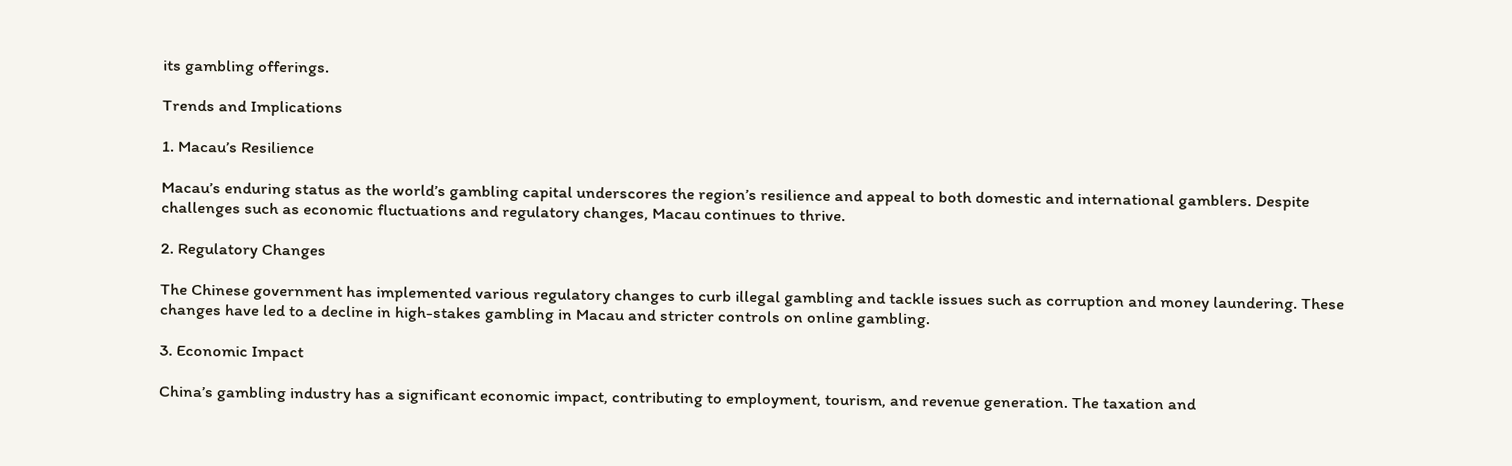its gambling offerings.

Trends and Implications

1. Macau’s Resilience

Macau’s enduring status as the world’s gambling capital underscores the region’s resilience and appeal to both domestic and international gamblers. Despite challenges such as economic fluctuations and regulatory changes, Macau continues to thrive.

2. Regulatory Changes

The Chinese government has implemented various regulatory changes to curb illegal gambling and tackle issues such as corruption and money laundering. These changes have led to a decline in high-stakes gambling in Macau and stricter controls on online gambling.

3. Economic Impact

China’s gambling industry has a significant economic impact, contributing to employment, tourism, and revenue generation. The taxation and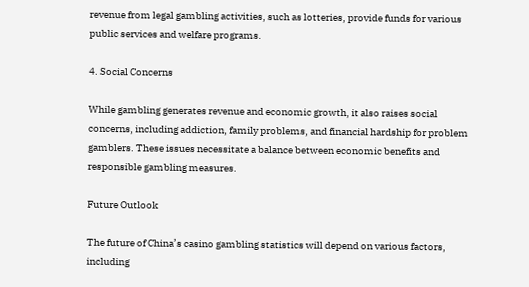revenue from legal gambling activities, such as lotteries, provide funds for various public services and welfare programs.

4. Social Concerns

While gambling generates revenue and economic growth, it also raises social concerns, including addiction, family problems, and financial hardship for problem gamblers. These issues necessitate a balance between economic benefits and responsible gambling measures.

Future Outlook

The future of China’s casino gambling statistics will depend on various factors, including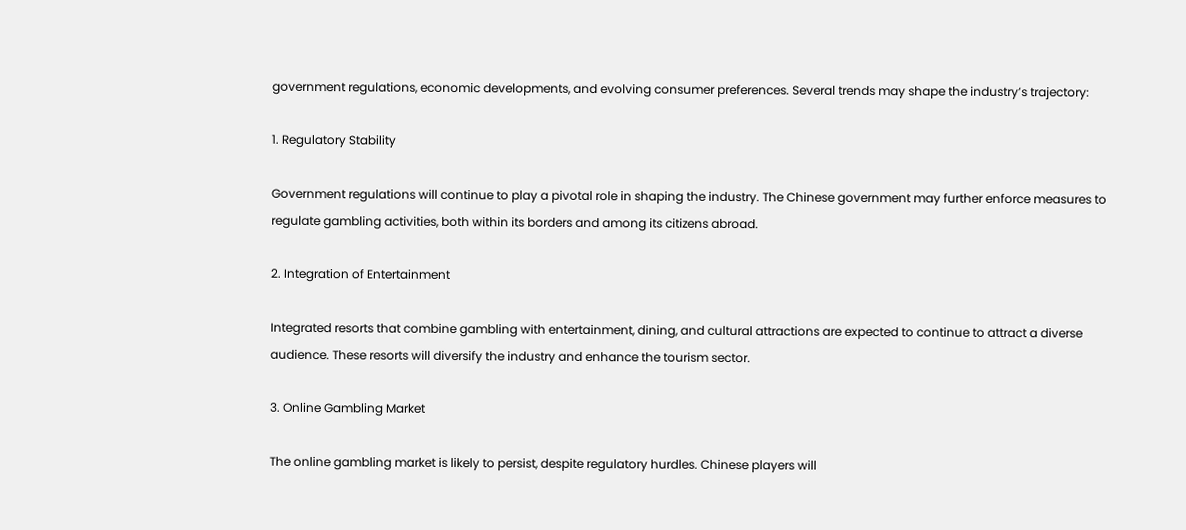government regulations, economic developments, and evolving consumer preferences. Several trends may shape the industry’s trajectory:

1. Regulatory Stability

Government regulations will continue to play a pivotal role in shaping the industry. The Chinese government may further enforce measures to regulate gambling activities, both within its borders and among its citizens abroad.

2. Integration of Entertainment

Integrated resorts that combine gambling with entertainment, dining, and cultural attractions are expected to continue to attract a diverse audience. These resorts will diversify the industry and enhance the tourism sector.

3. Online Gambling Market

The online gambling market is likely to persist, despite regulatory hurdles. Chinese players will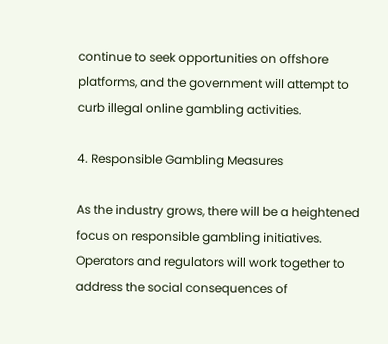continue to seek opportunities on offshore platforms, and the government will attempt to curb illegal online gambling activities.

4. Responsible Gambling Measures

As the industry grows, there will be a heightened focus on responsible gambling initiatives. Operators and regulators will work together to address the social consequences of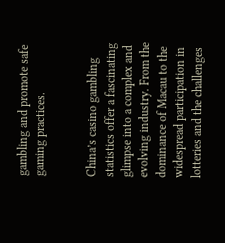gambling and promote safe gaming practices.


China’s casino gambling statistics offer a fascinating glimpse into a complex and evolving industry. From the dominance of Macau to the widespread participation in lotteries and the challenges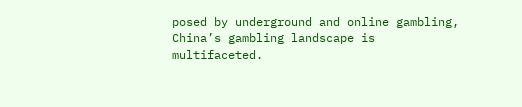posed by underground and online gambling, China’s gambling landscape is multifaceted.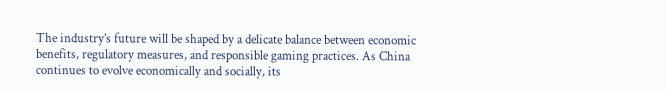The industry’s future will be shaped by a delicate balance between economic benefits, regulatory measures, and responsible gaming practices. As China continues to evolve economically and socially, its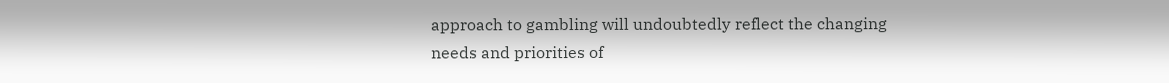approach to gambling will undoubtedly reflect the changing needs and priorities of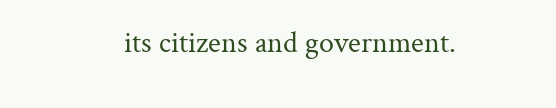its citizens and government.